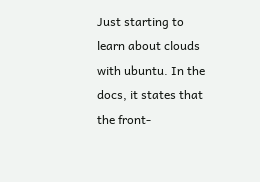Just starting to learn about clouds with ubuntu. In the docs, it states that the front-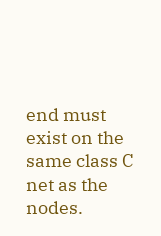end must exist on the same class C net as the nodes.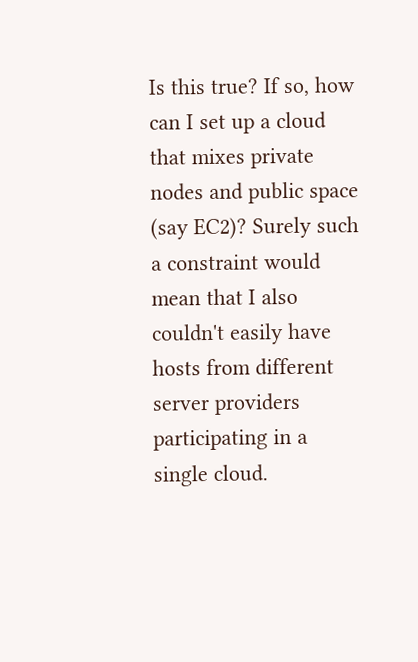Is this true? If so, how can I set up a cloud that mixes private nodes and public space (say EC2)? Surely such a constraint would mean that I also couldn't easily have hosts from different server providers participating in a single cloud.